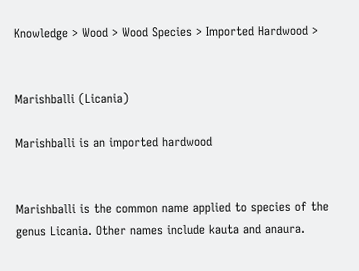Knowledge > Wood > Wood Species > Imported Hardwood >


Marishballi (Licania)

Marishballi is an imported hardwood


Marishballi is the common name applied to species of the genus Licania. Other names include kauta and anaura.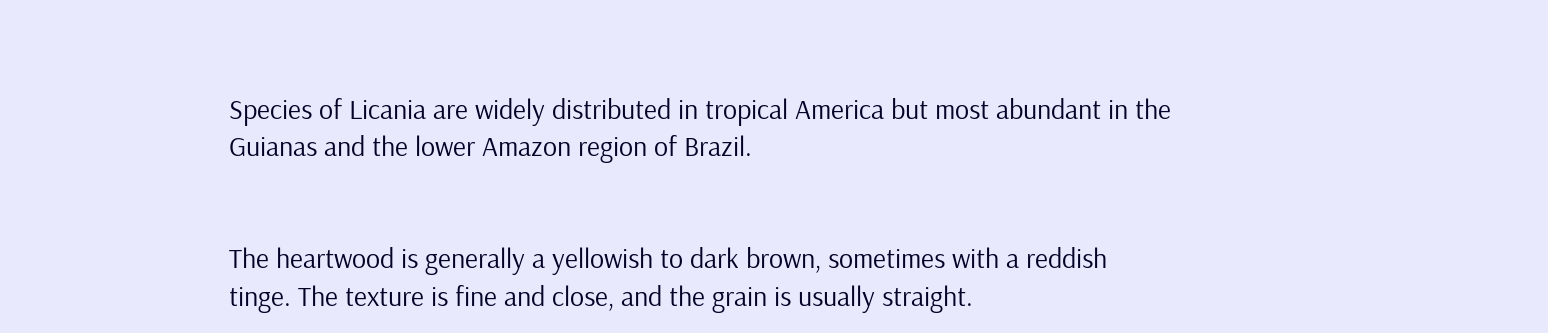Species of Licania are widely distributed in tropical America but most abundant in the Guianas and the lower Amazon region of Brazil.


The heartwood is generally a yellowish to dark brown, sometimes with a reddish tinge. The texture is fine and close, and the grain is usually straight.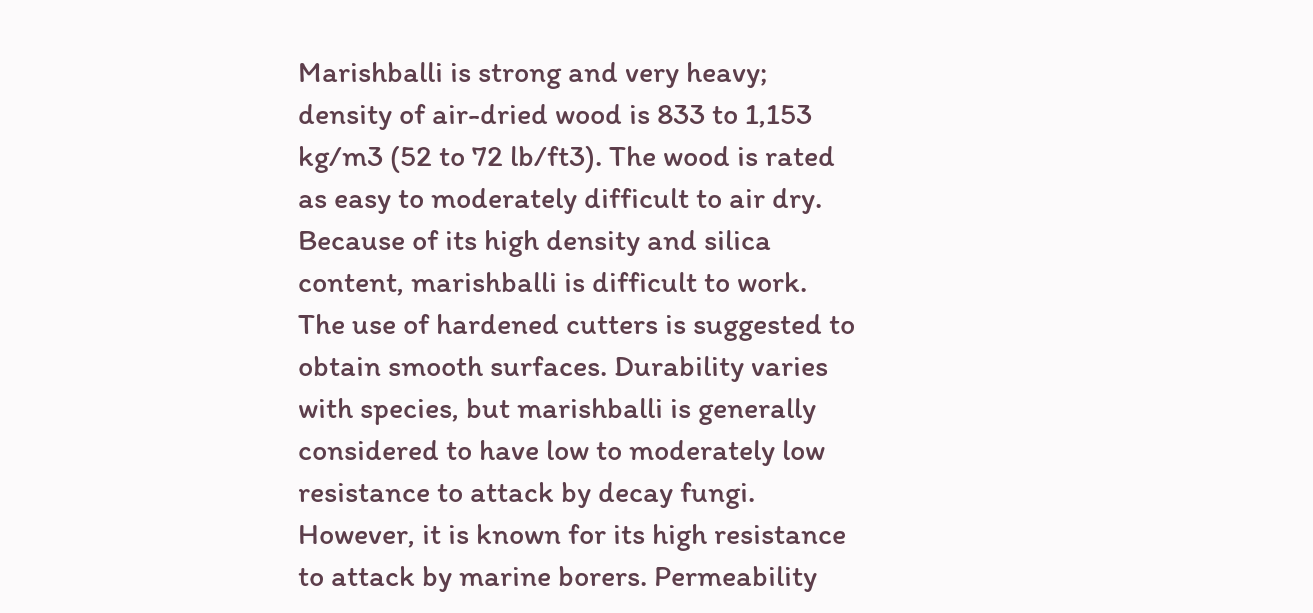Marishballi is strong and very heavy; density of air-dried wood is 833 to 1,153 kg/m3 (52 to 72 lb/ft3). The wood is rated as easy to moderately difficult to air dry. Because of its high density and silica content, marishballi is difficult to work. The use of hardened cutters is suggested to obtain smooth surfaces. Durability varies with species, but marishballi is generally considered to have low to moderately low resistance to attack by decay fungi. However, it is known for its high resistance to attack by marine borers. Permeability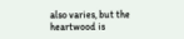also varies, but the heartwood is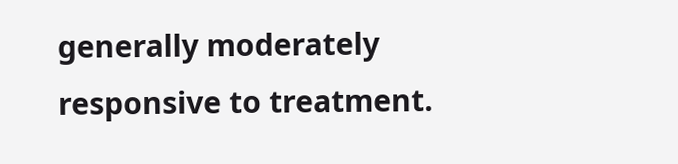generally moderately responsive to treatment.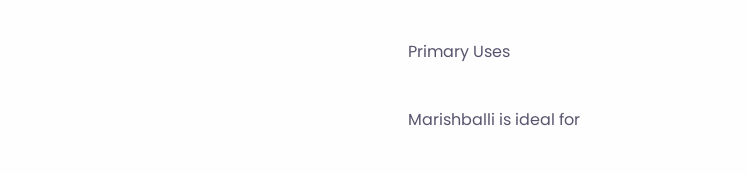Primary Uses

Marishballi is ideal for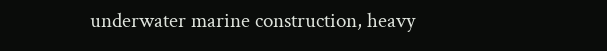underwater marine construction, heavy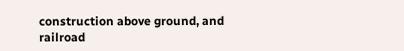construction above ground, and railroad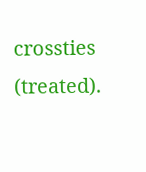crossties (treated).